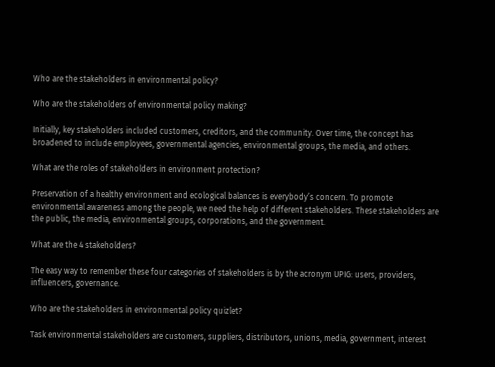Who are the stakeholders in environmental policy?

Who are the stakeholders of environmental policy making?

Initially, key stakeholders included customers, creditors, and the community. Over time, the concept has broadened to include employees, governmental agencies, environmental groups, the media, and others.

What are the roles of stakeholders in environment protection?

Preservation of a healthy environment and ecological balances is everybody’s concern. To promote environmental awareness among the people, we need the help of different stakeholders. These stakeholders are the public, the media, environmental groups, corporations, and the government.

What are the 4 stakeholders?

The easy way to remember these four categories of stakeholders is by the acronym UPIG: users, providers, influencers, governance.

Who are the stakeholders in environmental policy quizlet?

Task environmental stakeholders are customers, suppliers, distributors, unions, media, government, interest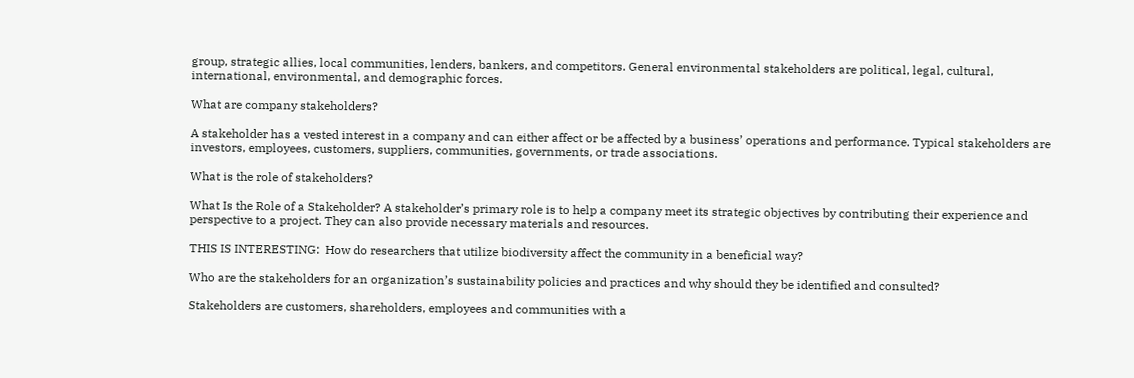group, strategic allies, local communities, lenders, bankers, and competitors. General environmental stakeholders are political, legal, cultural, international, environmental, and demographic forces.

What are company stakeholders?

A stakeholder has a vested interest in a company and can either affect or be affected by a business’ operations and performance. Typical stakeholders are investors, employees, customers, suppliers, communities, governments, or trade associations.

What is the role of stakeholders?

What Is the Role of a Stakeholder? A stakeholder’s primary role is to help a company meet its strategic objectives by contributing their experience and perspective to a project. They can also provide necessary materials and resources.

THIS IS INTERESTING:  How do researchers that utilize biodiversity affect the community in a beneficial way?

Who are the stakeholders for an organization’s sustainability policies and practices and why should they be identified and consulted?

Stakeholders are customers, shareholders, employees and communities with a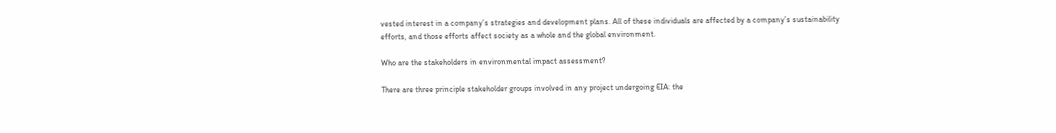vested interest in a company’s strategies and development plans. All of these individuals are affected by a company’s sustainability efforts, and those efforts affect society as a whole and the global environment.

Who are the stakeholders in environmental impact assessment?

There are three principle stakeholder groups involved in any project undergoing EIA: the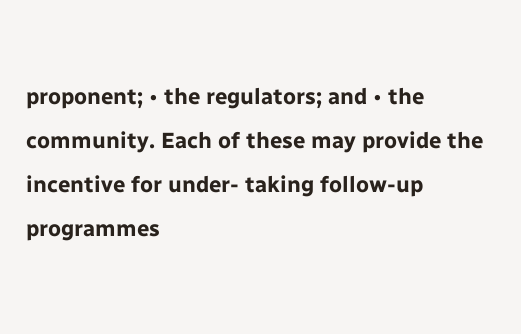proponent; • the regulators; and • the community. Each of these may provide the incentive for under- taking follow-up programmes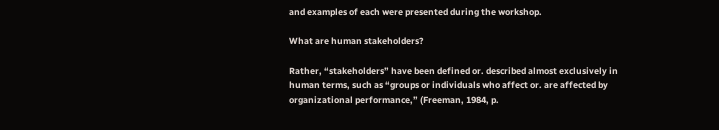and examples of each were presented during the workshop.

What are human stakeholders?

Rather, “stakeholders” have been defined or. described almost exclusively in human terms, such as “groups or individuals who affect or. are affected by organizational performance,” (Freeman, 1984, p.